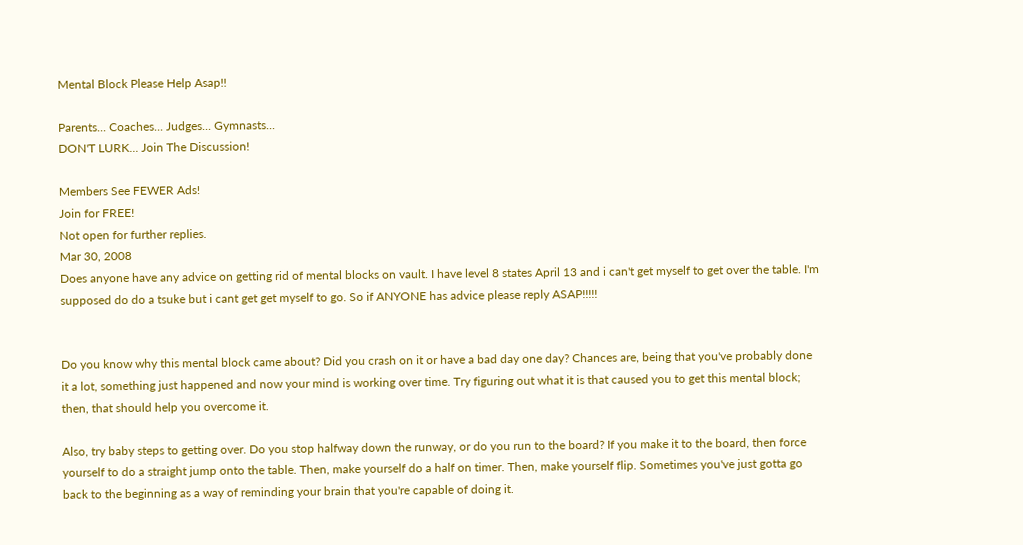Mental Block Please Help Asap!!

Parents... Coaches... Judges... Gymnasts...
DON'T LURK... Join The Discussion!

Members See FEWER Ads!
Join for FREE!
Not open for further replies.
Mar 30, 2008
Does anyone have any advice on getting rid of mental blocks on vault. I have level 8 states April 13 and i can't get myself to get over the table. I'm supposed do do a tsuke but i cant get get myself to go. So if ANYONE has advice please reply ASAP!!!!!


Do you know why this mental block came about? Did you crash on it or have a bad day one day? Chances are, being that you've probably done it a lot, something just happened and now your mind is working over time. Try figuring out what it is that caused you to get this mental block; then, that should help you overcome it.

Also, try baby steps to getting over. Do you stop halfway down the runway, or do you run to the board? If you make it to the board, then force yourself to do a straight jump onto the table. Then, make yourself do a half on timer. Then, make yourself flip. Sometimes you've just gotta go back to the beginning as a way of reminding your brain that you're capable of doing it.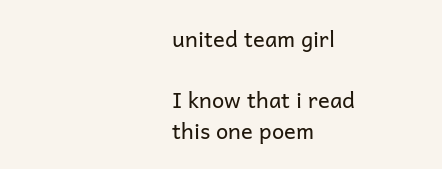united team girl

I know that i read this one poem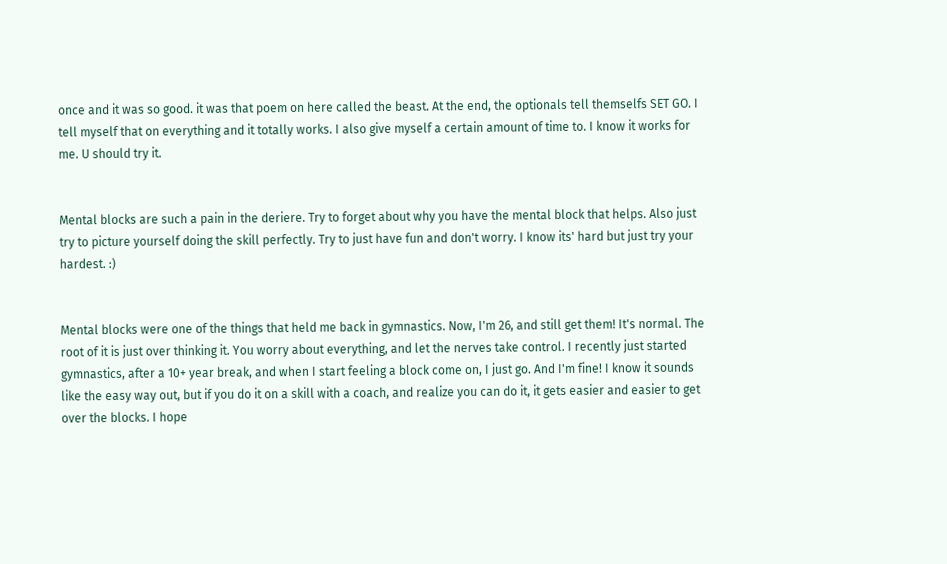once and it was so good. it was that poem on here called the beast. At the end, the optionals tell themselfs SET GO. I tell myself that on everything and it totally works. I also give myself a certain amount of time to. I know it works for me. U should try it.


Mental blocks are such a pain in the deriere. Try to forget about why you have the mental block that helps. Also just try to picture yourself doing the skill perfectly. Try to just have fun and don't worry. I know its' hard but just try your hardest. :)


Mental blocks were one of the things that held me back in gymnastics. Now, I'm 26, and still get them! It's normal. The root of it is just over thinking it. You worry about everything, and let the nerves take control. I recently just started gymnastics, after a 10+ year break, and when I start feeling a block come on, I just go. And I'm fine! I know it sounds like the easy way out, but if you do it on a skill with a coach, and realize you can do it, it gets easier and easier to get over the blocks. I hope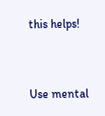this helps!


Use mental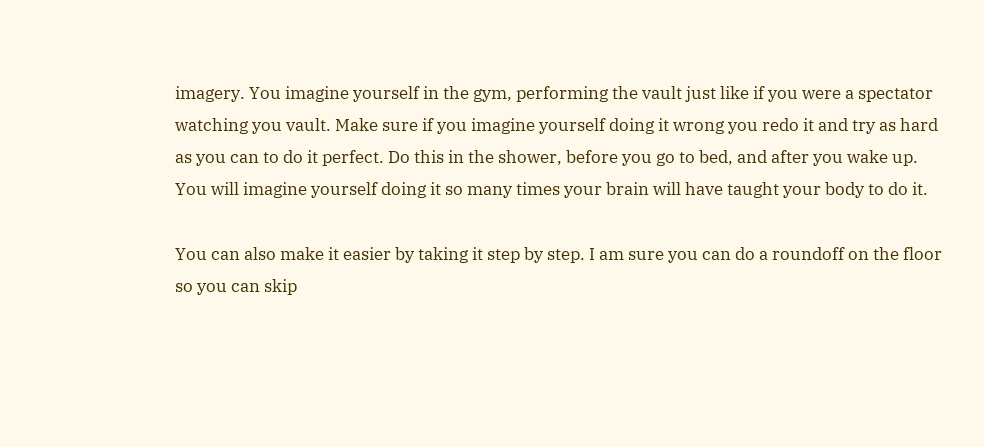imagery. You imagine yourself in the gym, performing the vault just like if you were a spectator watching you vault. Make sure if you imagine yourself doing it wrong you redo it and try as hard as you can to do it perfect. Do this in the shower, before you go to bed, and after you wake up. You will imagine yourself doing it so many times your brain will have taught your body to do it.

You can also make it easier by taking it step by step. I am sure you can do a roundoff on the floor so you can skip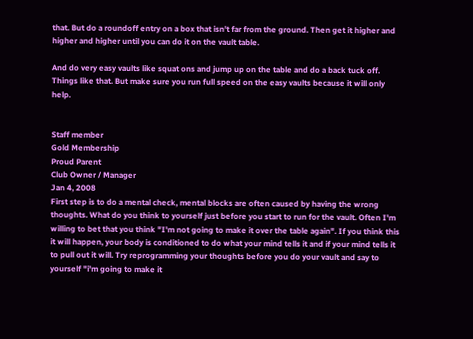that. But do a roundoff entry on a box that isn't far from the ground. Then get it higher and higher and higher until you can do it on the vault table.

And do very easy vaults like squat ons and jump up on the table and do a back tuck off. Things like that. But make sure you run full speed on the easy vaults because it will only help.


Staff member
Gold Membership
Proud Parent
Club Owner / Manager
Jan 4, 2008
First step is to do a mental check, mental blocks are often caused by having the wrong thoughts. What do you think to yourself just before you start to run for the vault. Often I'm willing to bet that you think "I'm not going to make it over the table again". If you think this it will happen, your body is conditioned to do what your mind tells it and if your mind tells it to pull out it will. Try reprogramming your thoughts before you do your vault and say to yourself "i'm going to make it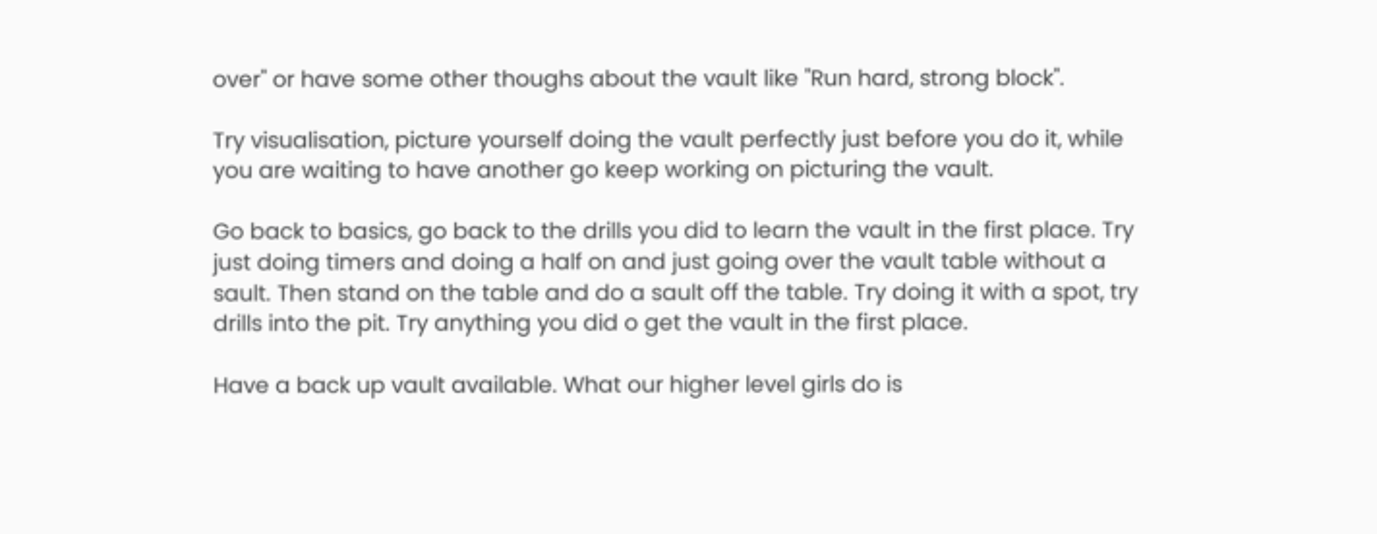over" or have some other thoughs about the vault like "Run hard, strong block".

Try visualisation, picture yourself doing the vault perfectly just before you do it, while you are waiting to have another go keep working on picturing the vault.

Go back to basics, go back to the drills you did to learn the vault in the first place. Try just doing timers and doing a half on and just going over the vault table without a sault. Then stand on the table and do a sault off the table. Try doing it with a spot, try drills into the pit. Try anything you did o get the vault in the first place.

Have a back up vault available. What our higher level girls do is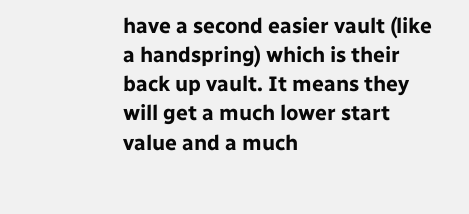have a second easier vault (like a handspring) which is their back up vault. It means they will get a much lower start value and a much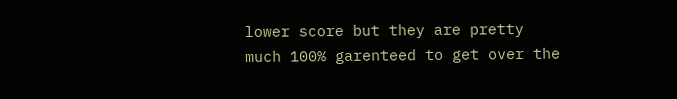lower score but they are pretty much 100% garenteed to get over the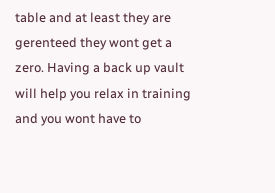table and at least they are gerenteed they wont get a zero. Having a back up vault will help you relax in training and you wont have to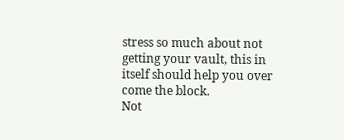stress so much about not getting your vault, this in itself should help you over come the block.
Not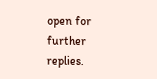open for further replies.